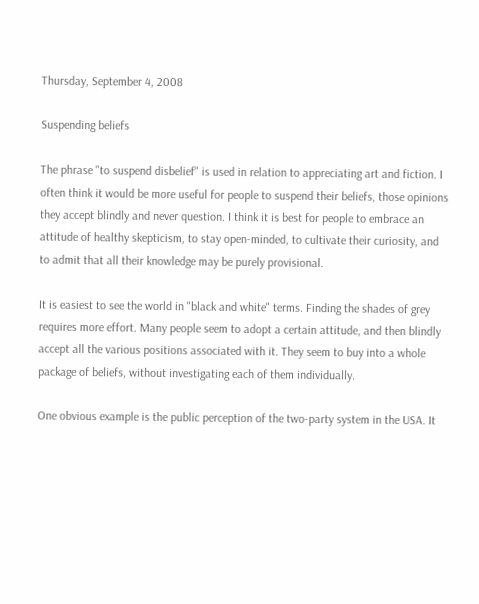Thursday, September 4, 2008

Suspending beliefs

The phrase "to suspend disbelief" is used in relation to appreciating art and fiction. I often think it would be more useful for people to suspend their beliefs, those opinions they accept blindly and never question. I think it is best for people to embrace an attitude of healthy skepticism, to stay open-minded, to cultivate their curiosity, and to admit that all their knowledge may be purely provisional.

It is easiest to see the world in "black and white" terms. Finding the shades of grey requires more effort. Many people seem to adopt a certain attitude, and then blindly accept all the various positions associated with it. They seem to buy into a whole package of beliefs, without investigating each of them individually.

One obvious example is the public perception of the two-party system in the USA. It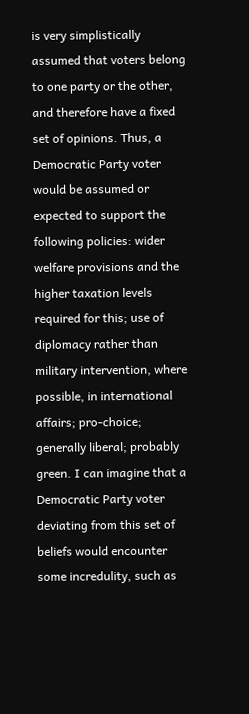is very simplistically assumed that voters belong to one party or the other, and therefore have a fixed set of opinions. Thus, a Democratic Party voter would be assumed or expected to support the following policies: wider welfare provisions and the higher taxation levels required for this; use of diplomacy rather than military intervention, where possible, in international affairs; pro-choice; generally liberal; probably green. I can imagine that a Democratic Party voter deviating from this set of beliefs would encounter some incredulity, such as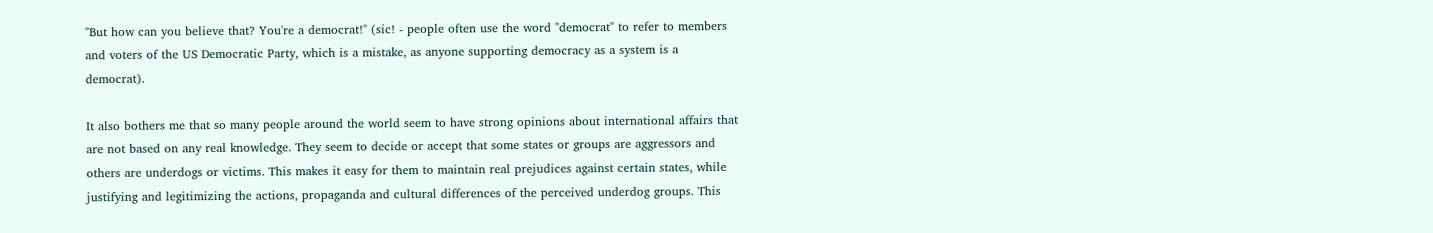"But how can you believe that? You're a democrat!" (sic! - people often use the word "democrat" to refer to members and voters of the US Democratic Party, which is a mistake, as anyone supporting democracy as a system is a democrat).

It also bothers me that so many people around the world seem to have strong opinions about international affairs that are not based on any real knowledge. They seem to decide or accept that some states or groups are aggressors and others are underdogs or victims. This makes it easy for them to maintain real prejudices against certain states, while justifying and legitimizing the actions, propaganda and cultural differences of the perceived underdog groups. This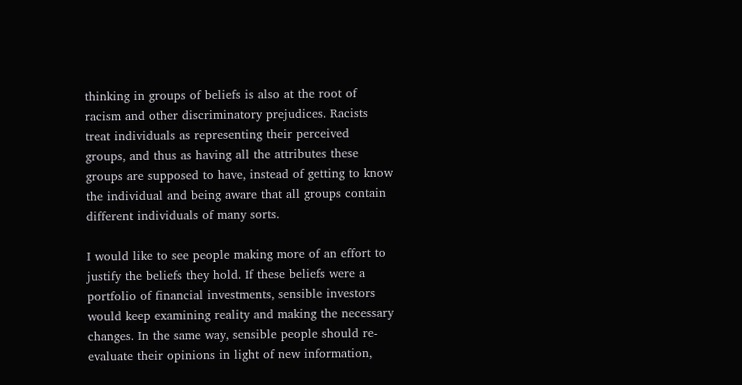thinking in groups of beliefs is also at the root of racism and other discriminatory prejudices. Racists treat individuals as representing their perceived groups, and thus as having all the attributes these groups are supposed to have, instead of getting to know the individual and being aware that all groups contain different individuals of many sorts.

I would like to see people making more of an effort to justify the beliefs they hold. If these beliefs were a portfolio of financial investments, sensible investors would keep examining reality and making the necessary changes. In the same way, sensible people should re-evaluate their opinions in light of new information,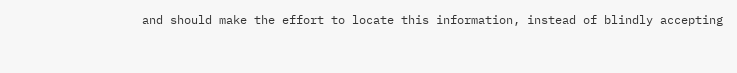and should make the effort to locate this information, instead of blindly accepting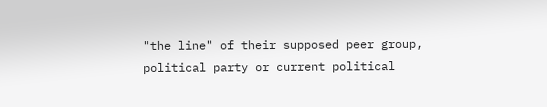"the line" of their supposed peer group, political party or current political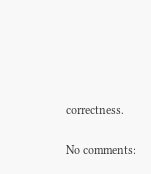correctness.

No comments: